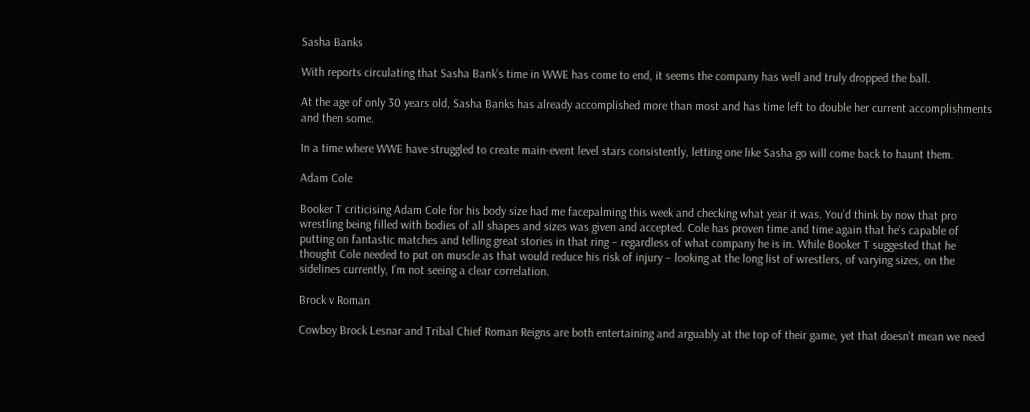Sasha Banks

With reports circulating that Sasha Bank’s time in WWE has come to end, it seems the company has well and truly dropped the ball.

At the age of only 30 years old, Sasha Banks has already accomplished more than most and has time left to double her current accomplishments and then some.

In a time where WWE have struggled to create main-event level stars consistently, letting one like Sasha go will come back to haunt them.

Adam Cole

Booker T criticising Adam Cole for his body size had me facepalming this week and checking what year it was. You’d think by now that pro wrestling being filled with bodies of all shapes and sizes was given and accepted. Cole has proven time and time again that he’s capable of putting on fantastic matches and telling great stories in that ring – regardless of what company he is in. While Booker T suggested that he thought Cole needed to put on muscle as that would reduce his risk of injury – looking at the long list of wrestlers, of varying sizes, on the sidelines currently, I’m not seeing a clear correlation.

Brock v Roman

Cowboy Brock Lesnar and Tribal Chief Roman Reigns are both entertaining and arguably at the top of their game, yet that doesn’t mean we need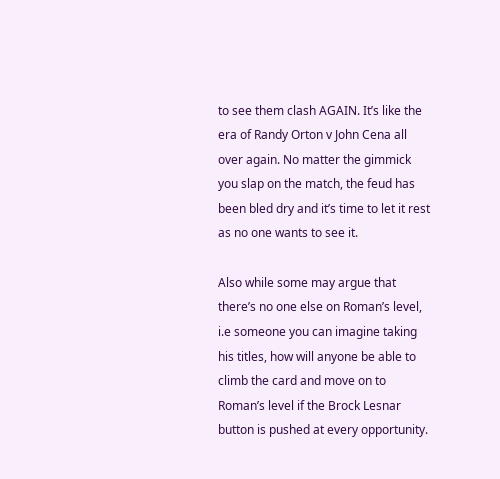to see them clash AGAIN. It’s like the era of Randy Orton v John Cena all over again. No matter the gimmick you slap on the match, the feud has been bled dry and it’s time to let it rest as no one wants to see it.

Also while some may argue that there’s no one else on Roman’s level, i.e someone you can imagine taking his titles, how will anyone be able to climb the card and move on to Roman’s level if the Brock Lesnar button is pushed at every opportunity.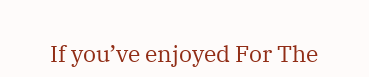If you’ve enjoyed For The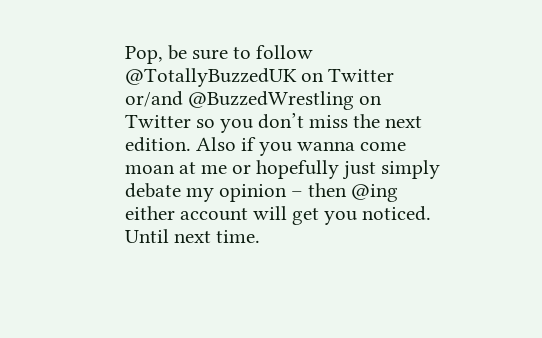Pop, be sure to follow @TotallyBuzzedUK on Twitter or/and @BuzzedWrestling on Twitter so you don’t miss the next edition. Also if you wanna come moan at me or hopefully just simply debate my opinion – then @ing either account will get you noticed. Until next time.